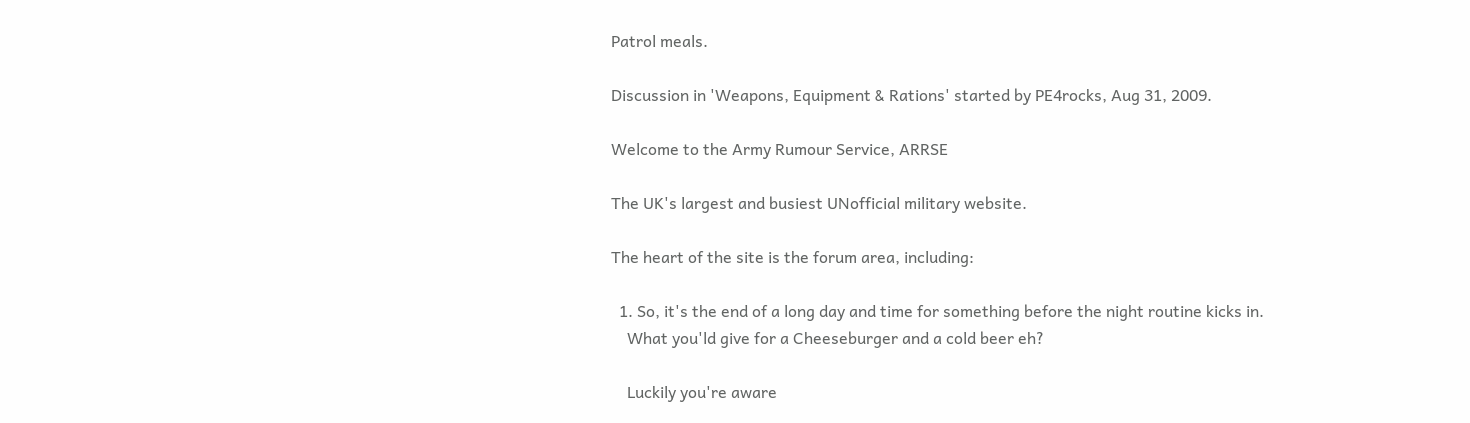Patrol meals.

Discussion in 'Weapons, Equipment & Rations' started by PE4rocks, Aug 31, 2009.

Welcome to the Army Rumour Service, ARRSE

The UK's largest and busiest UNofficial military website.

The heart of the site is the forum area, including:

  1. So, it's the end of a long day and time for something before the night routine kicks in.
    What you'ld give for a Cheeseburger and a cold beer eh?

    Luckily you're aware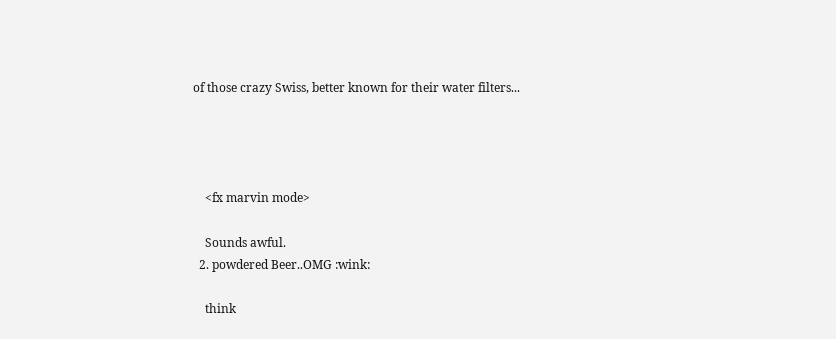of those crazy Swiss, better known for their water filters...




    <fx marvin mode>

    Sounds awful.
  2. powdered Beer..OMG :wink:

    think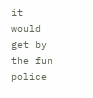it would get by the fun police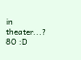in theater...? 8O :D